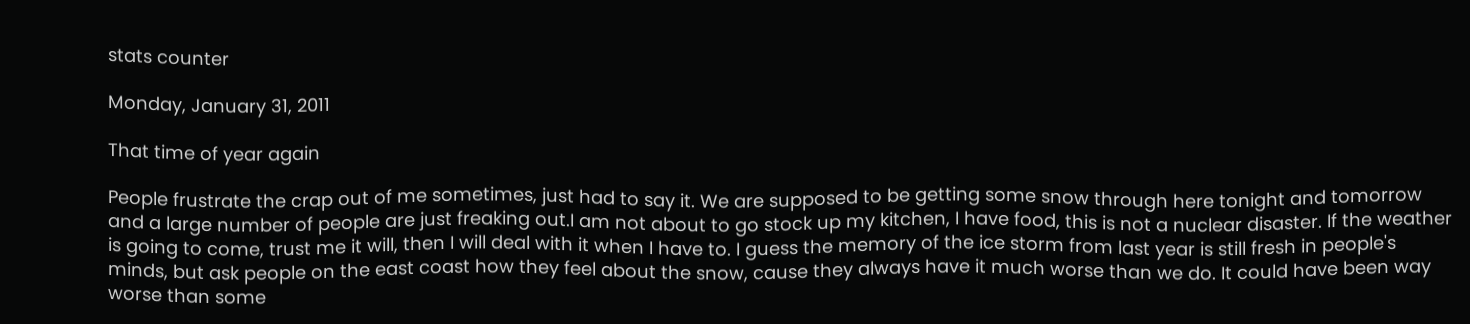stats counter

Monday, January 31, 2011

That time of year again

People frustrate the crap out of me sometimes, just had to say it. We are supposed to be getting some snow through here tonight and tomorrow and a large number of people are just freaking out.I am not about to go stock up my kitchen, I have food, this is not a nuclear disaster. If the weather is going to come, trust me it will, then I will deal with it when I have to. I guess the memory of the ice storm from last year is still fresh in people's minds, but ask people on the east coast how they feel about the snow, cause they always have it much worse than we do. It could have been way worse than some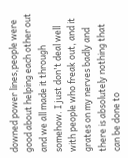downed power lines,people were good about helping each other out and we all made it through somehow. I just don't deal well with people who freak out, and it grates on my nerves badly and there is absolutely nothing that can be done to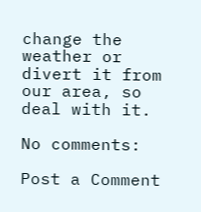change the weather or divert it from our area, so deal with it.

No comments:

Post a Comment